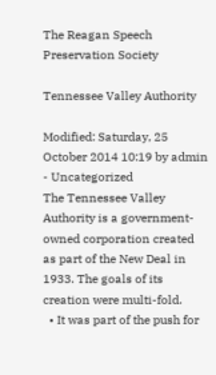The Reagan Speech Preservation Society

Tennessee Valley Authority

Modified: Saturday, 25 October 2014 10:19 by admin - Uncategorized
The Tennessee Valley Authority is a government-owned corporation created as part of the New Deal in 1933. The goals of its creation were multi-fold.
  • It was part of the push for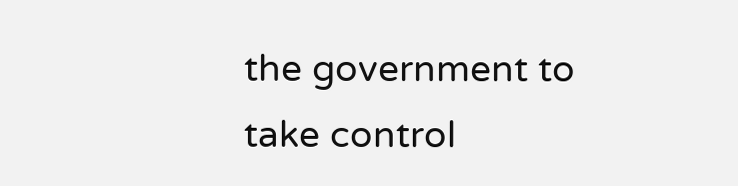the government to take control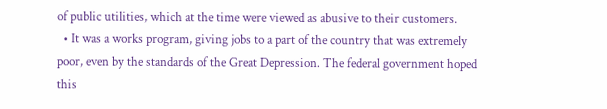of public utilities, which at the time were viewed as abusive to their customers.
  • It was a works program, giving jobs to a part of the country that was extremely poor, even by the standards of the Great Depression. The federal government hoped this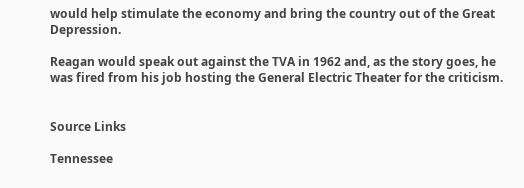would help stimulate the economy and bring the country out of the Great Depression.

Reagan would speak out against the TVA in 1962 and, as the story goes, he was fired from his job hosting the General Electric Theater for the criticism.


Source Links

Tennessee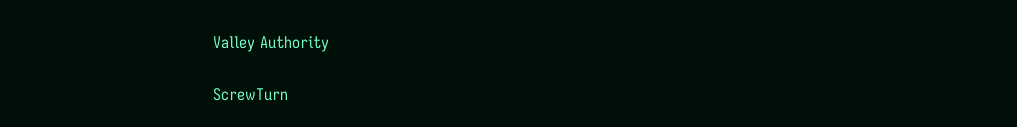Valley Authority

ScrewTurn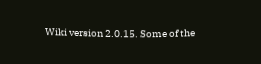Wiki version 2.0.15. Some of the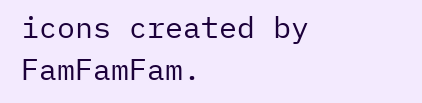icons created by FamFamFam.